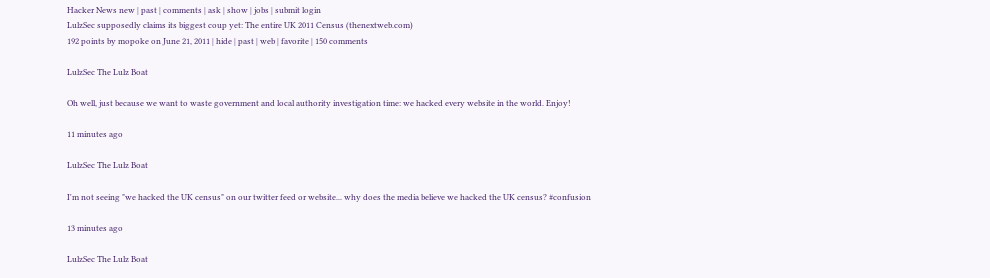Hacker News new | past | comments | ask | show | jobs | submit login
LulzSec supposedly claims its biggest coup yet: The entire UK 2011 Census (thenextweb.com)
192 points by mopoke on June 21, 2011 | hide | past | web | favorite | 150 comments

LulzSec The Lulz Boat

Oh well, just because we want to waste government and local authority investigation time: we hacked every website in the world. Enjoy!

11 minutes ago

LulzSec The Lulz Boat

I'm not seeing "we hacked the UK census" on our twitter feed or website... why does the media believe we hacked the UK census? #confusion

13 minutes ago

LulzSec The Lulz Boat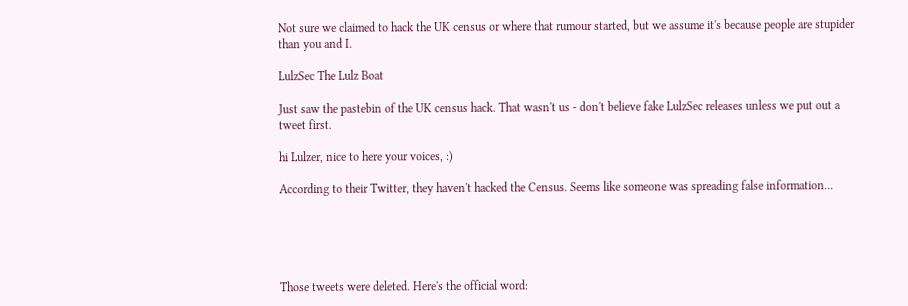Not sure we claimed to hack the UK census or where that rumour started, but we assume it's because people are stupider than you and I.

LulzSec The Lulz Boat

Just saw the pastebin of the UK census hack. That wasn't us - don't believe fake LulzSec releases unless we put out a tweet first.

hi Lulzer, nice to here your voices, :)

According to their Twitter, they haven't hacked the Census. Seems like someone was spreading false information...





Those tweets were deleted. Here's the official word: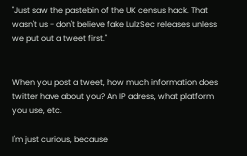"Just saw the pastebin of the UK census hack. That wasn't us - don't believe fake LulzSec releases unless we put out a tweet first."


When you post a tweet, how much information does twitter have about you? An IP adress, what platform you use, etc.

I'm just curious, because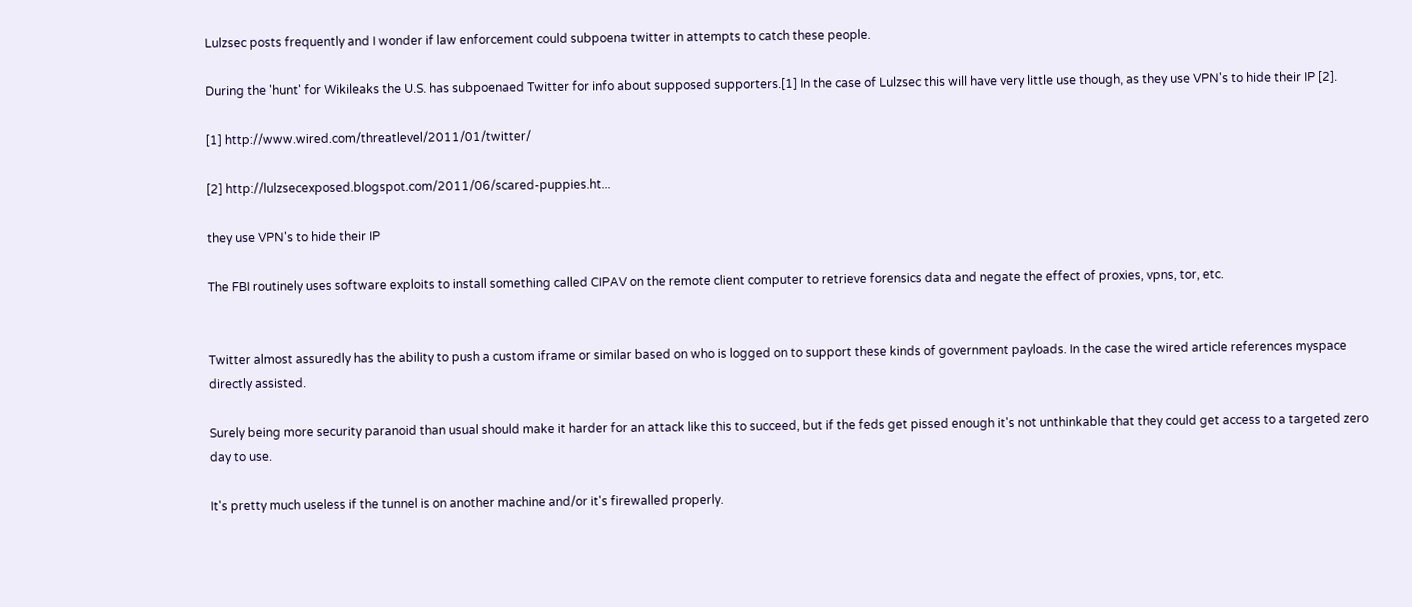Lulzsec posts frequently and I wonder if law enforcement could subpoena twitter in attempts to catch these people.

During the 'hunt' for Wikileaks the U.S. has subpoenaed Twitter for info about supposed supporters.[1] In the case of Lulzsec this will have very little use though, as they use VPN's to hide their IP [2].

[1] http://www.wired.com/threatlevel/2011/01/twitter/

[2] http://lulzsecexposed.blogspot.com/2011/06/scared-puppies.ht...

they use VPN's to hide their IP

The FBI routinely uses software exploits to install something called CIPAV on the remote client computer to retrieve forensics data and negate the effect of proxies, vpns, tor, etc.


Twitter almost assuredly has the ability to push a custom iframe or similar based on who is logged on to support these kinds of government payloads. In the case the wired article references myspace directly assisted.

Surely being more security paranoid than usual should make it harder for an attack like this to succeed, but if the feds get pissed enough it's not unthinkable that they could get access to a targeted zero day to use.

It's pretty much useless if the tunnel is on another machine and/or it's firewalled properly.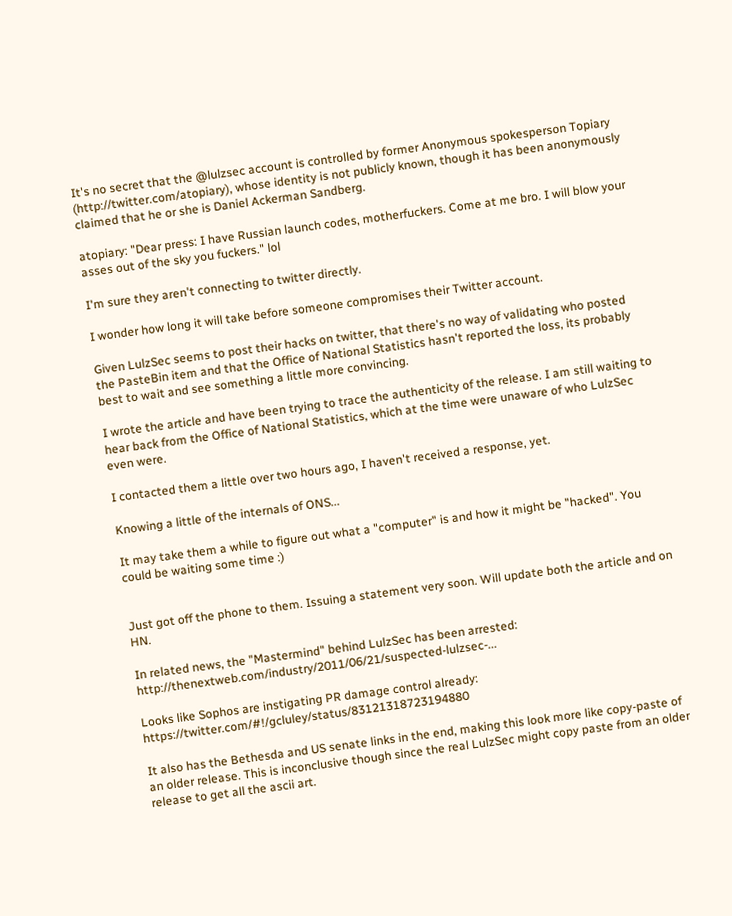It's no secret that the @lulzsec account is controlled by former Anonymous spokesperson Topiary (http://twitter.com/atopiary), whose identity is not publicly known, though it has been anonymously claimed that he or she is Daniel Ackerman Sandberg.

atopiary: "Dear press: I have Russian launch codes, motherfuckers. Come at me bro. I will blow your asses out of the sky you fuckers." lol

I'm sure they aren't connecting to twitter directly.

I wonder how long it will take before someone compromises their Twitter account.

Given LulzSec seems to post their hacks on twitter, that there's no way of validating who posted the PasteBin item and that the Office of National Statistics hasn't reported the loss, its probably best to wait and see something a little more convincing.

I wrote the article and have been trying to trace the authenticity of the release. I am still waiting to hear back from the Office of National Statistics, which at the time were unaware of who LulzSec even were.

I contacted them a little over two hours ago, I haven't received a response, yet.

Knowing a little of the internals of ONS...

It may take them a while to figure out what a "computer" is and how it might be "hacked". You could be waiting some time :)


Just got off the phone to them. Issuing a statement very soon. Will update both the article and on HN.

In related news, the "Mastermind" behind LulzSec has been arrested: http://thenextweb.com/industry/2011/06/21/suspected-lulzsec-...

Looks like Sophos are instigating PR damage control already: https://twitter.com/#!/gcluley/status/83121318723194880

It also has the Bethesda and US senate links in the end, making this look more like copy-paste of an older release. This is inconclusive though since the real LulzSec might copy paste from an older release to get all the ascii art.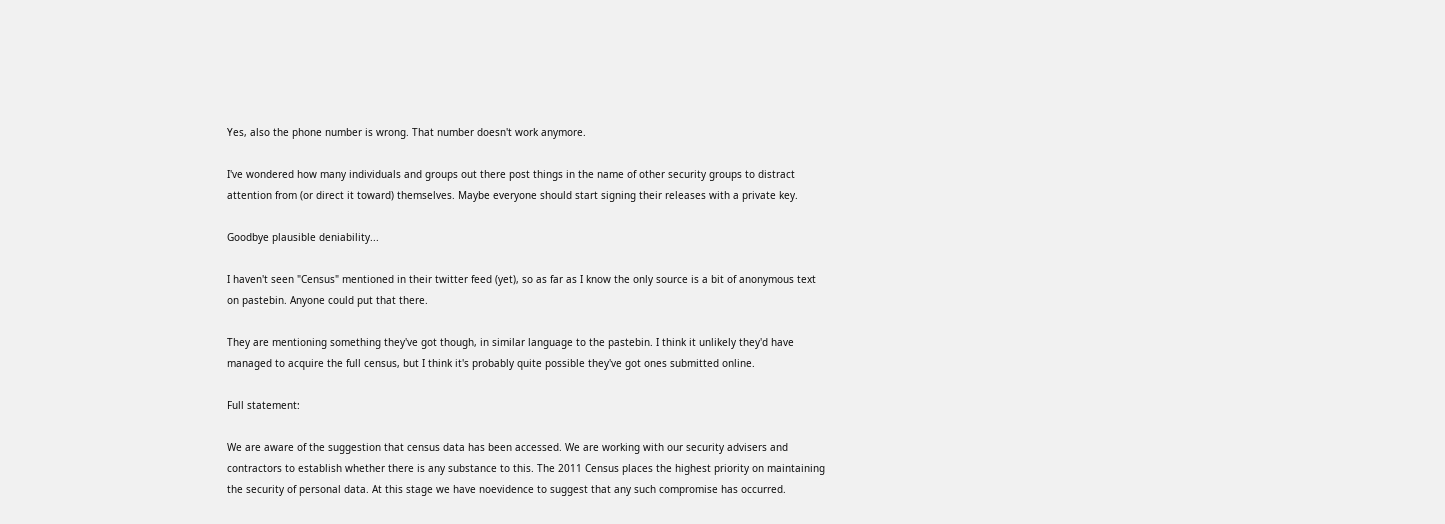Yes, also the phone number is wrong. That number doesn't work anymore.

I've wondered how many individuals and groups out there post things in the name of other security groups to distract attention from (or direct it toward) themselves. Maybe everyone should start signing their releases with a private key.

Goodbye plausible deniability...

I haven't seen "Census" mentioned in their twitter feed (yet), so as far as I know the only source is a bit of anonymous text on pastebin. Anyone could put that there.

They are mentioning something they've got though, in similar language to the pastebin. I think it unlikely they'd have managed to acquire the full census, but I think it's probably quite possible they've got ones submitted online.

Full statement:

We are aware of the suggestion that census data has been accessed. We are working with our security advisers and contractors to establish whether there is any substance to this. The 2011 Census places the highest priority on maintaining the security of personal data. At this stage we have noevidence to suggest that any such compromise has occurred.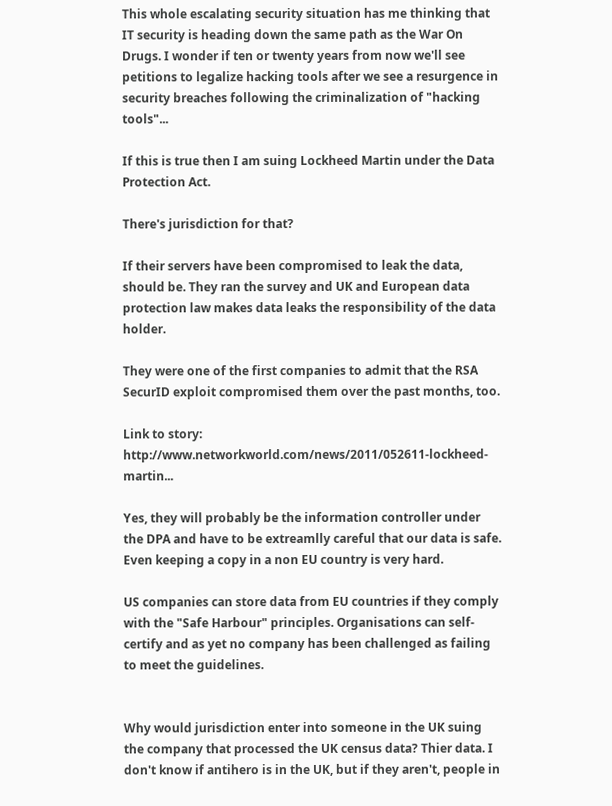This whole escalating security situation has me thinking that IT security is heading down the same path as the War On Drugs. I wonder if ten or twenty years from now we'll see petitions to legalize hacking tools after we see a resurgence in security breaches following the criminalization of "hacking tools"...

If this is true then I am suing Lockheed Martin under the Data Protection Act.

There's jurisdiction for that?

If their servers have been compromised to leak the data, should be. They ran the survey and UK and European data protection law makes data leaks the responsibility of the data holder.

They were one of the first companies to admit that the RSA SecurID exploit compromised them over the past months, too.

Link to story: http://www.networkworld.com/news/2011/052611-lockheed-martin...

Yes, they will probably be the information controller under the DPA and have to be extreamlly careful that our data is safe. Even keeping a copy in a non EU country is very hard.

US companies can store data from EU countries if they comply with the "Safe Harbour" principles. Organisations can self-certify and as yet no company has been challenged as failing to meet the guidelines.


Why would jurisdiction enter into someone in the UK suing the company that processed the UK census data? Thier data. I don't know if antihero is in the UK, but if they aren't, people in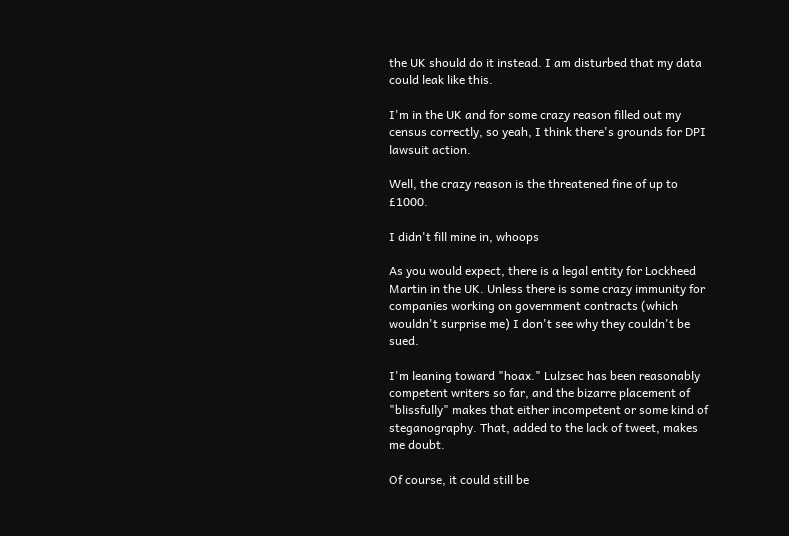the UK should do it instead. I am disturbed that my data could leak like this.

I'm in the UK and for some crazy reason filled out my census correctly, so yeah, I think there's grounds for DPI lawsuit action.

Well, the crazy reason is the threatened fine of up to £1000.

I didn't fill mine in, whoops

As you would expect, there is a legal entity for Lockheed Martin in the UK. Unless there is some crazy immunity for companies working on government contracts (which wouldn't surprise me) I don't see why they couldn't be sued.

I'm leaning toward "hoax." Lulzsec has been reasonably competent writers so far, and the bizarre placement of "blissfully" makes that either incompetent or some kind of steganography. That, added to the lack of tweet, makes me doubt.

Of course, it could still be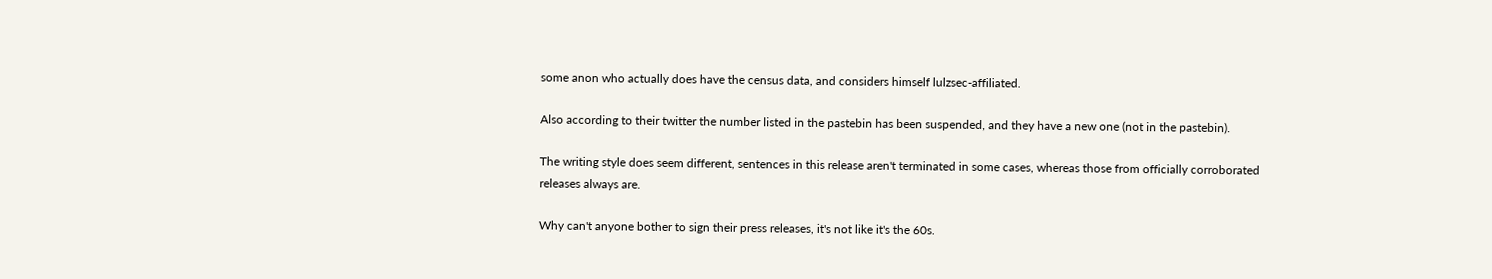some anon who actually does have the census data, and considers himself lulzsec-affiliated.

Also according to their twitter the number listed in the pastebin has been suspended, and they have a new one (not in the pastebin).

The writing style does seem different, sentences in this release aren't terminated in some cases, whereas those from officially corroborated releases always are.

Why can't anyone bother to sign their press releases, it's not like it's the 60s.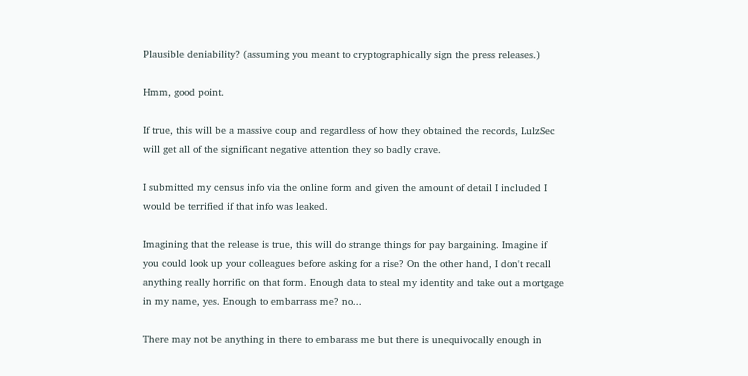Plausible deniability? (assuming you meant to cryptographically sign the press releases.)

Hmm, good point.

If true, this will be a massive coup and regardless of how they obtained the records, LulzSec will get all of the significant negative attention they so badly crave.

I submitted my census info via the online form and given the amount of detail I included I would be terrified if that info was leaked.

Imagining that the release is true, this will do strange things for pay bargaining. Imagine if you could look up your colleagues before asking for a rise? On the other hand, I don't recall anything really horrific on that form. Enough data to steal my identity and take out a mortgage in my name, yes. Enough to embarrass me? no...

There may not be anything in there to embarass me but there is unequivocally enough in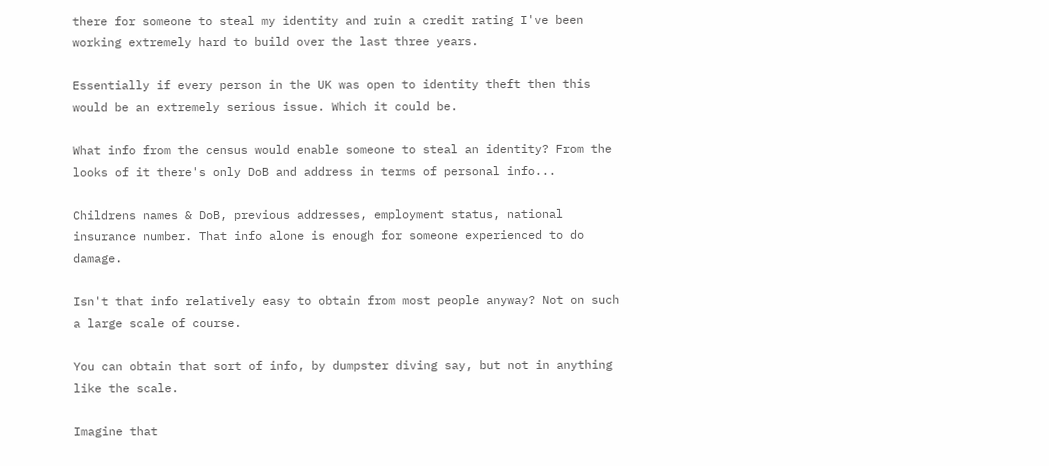there for someone to steal my identity and ruin a credit rating I've been working extremely hard to build over the last three years.

Essentially if every person in the UK was open to identity theft then this would be an extremely serious issue. Which it could be.

What info from the census would enable someone to steal an identity? From the looks of it there's only DoB and address in terms of personal info...

Childrens names & DoB, previous addresses, employment status, national insurance number. That info alone is enough for someone experienced to do damage.

Isn't that info relatively easy to obtain from most people anyway? Not on such a large scale of course.

You can obtain that sort of info, by dumpster diving say, but not in anything like the scale.

Imagine that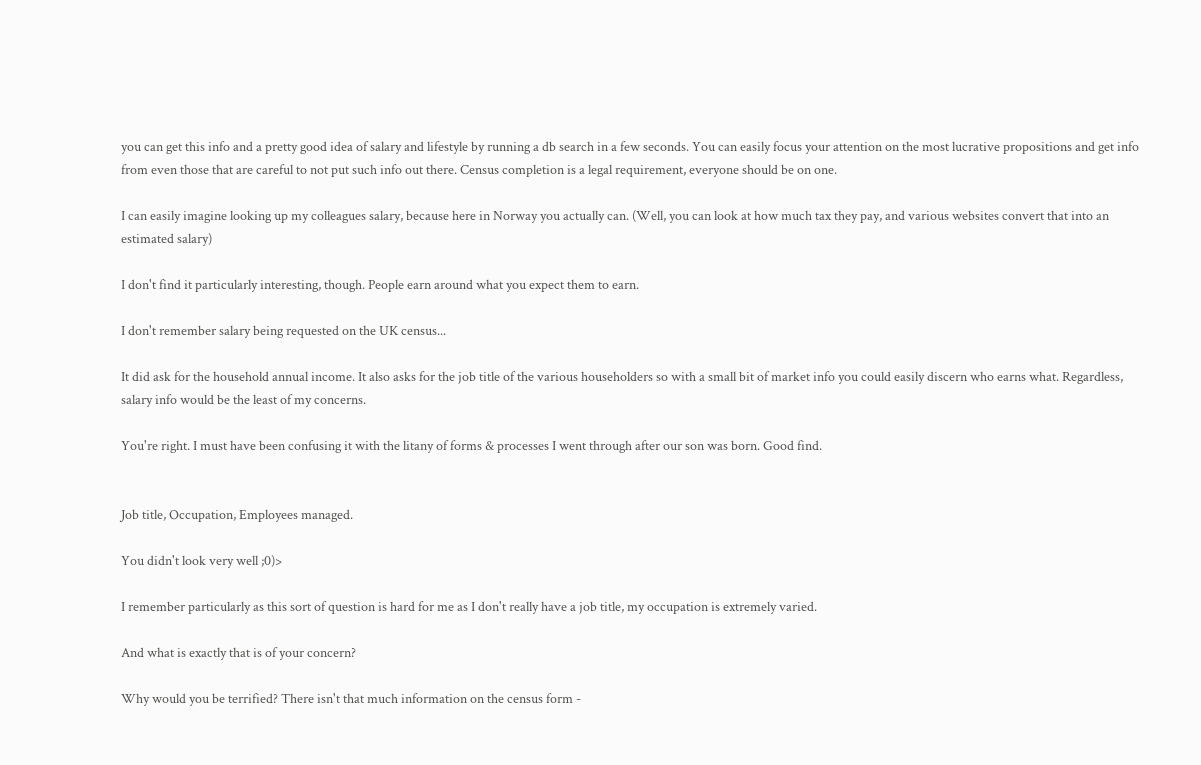you can get this info and a pretty good idea of salary and lifestyle by running a db search in a few seconds. You can easily focus your attention on the most lucrative propositions and get info from even those that are careful to not put such info out there. Census completion is a legal requirement, everyone should be on one.

I can easily imagine looking up my colleagues salary, because here in Norway you actually can. (Well, you can look at how much tax they pay, and various websites convert that into an estimated salary)

I don't find it particularly interesting, though. People earn around what you expect them to earn.

I don't remember salary being requested on the UK census...

It did ask for the household annual income. It also asks for the job title of the various householders so with a small bit of market info you could easily discern who earns what. Regardless, salary info would be the least of my concerns.

You're right. I must have been confusing it with the litany of forms & processes I went through after our son was born. Good find.


Job title, Occupation, Employees managed.

You didn't look very well ;0)>

I remember particularly as this sort of question is hard for me as I don't really have a job title, my occupation is extremely varied.

And what is exactly that is of your concern?

Why would you be terrified? There isn't that much information on the census form -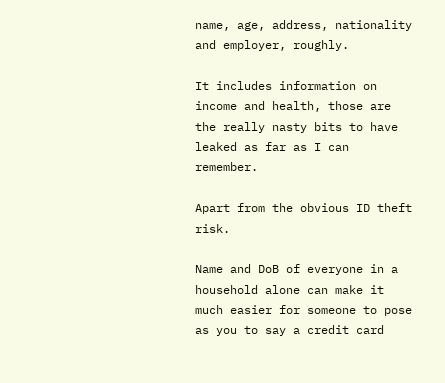name, age, address, nationality and employer, roughly.

It includes information on income and health, those are the really nasty bits to have leaked as far as I can remember.

Apart from the obvious ID theft risk.

Name and DoB of everyone in a household alone can make it much easier for someone to pose as you to say a credit card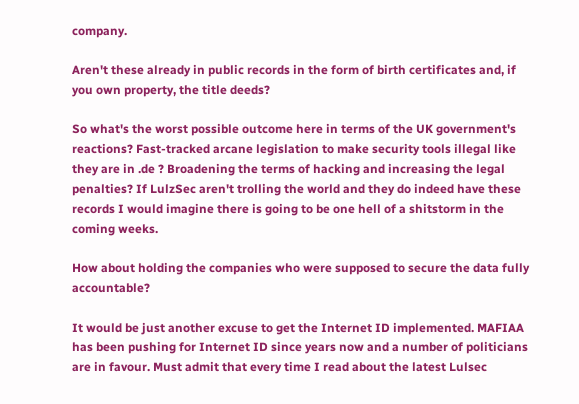company.

Aren't these already in public records in the form of birth certificates and, if you own property, the title deeds?

So what's the worst possible outcome here in terms of the UK government's reactions? Fast-tracked arcane legislation to make security tools illegal like they are in .de ? Broadening the terms of hacking and increasing the legal penalties? If LulzSec aren't trolling the world and they do indeed have these records I would imagine there is going to be one hell of a shitstorm in the coming weeks.

How about holding the companies who were supposed to secure the data fully accountable?

It would be just another excuse to get the Internet ID implemented. MAFIAA has been pushing for Internet ID since years now and a number of politicians are in favour. Must admit that every time I read about the latest Lulsec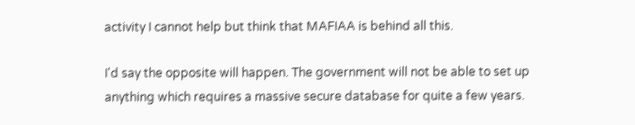activity I cannot help but think that MAFIAA is behind all this.

I'd say the opposite will happen. The government will not be able to set up anything which requires a massive secure database for quite a few years.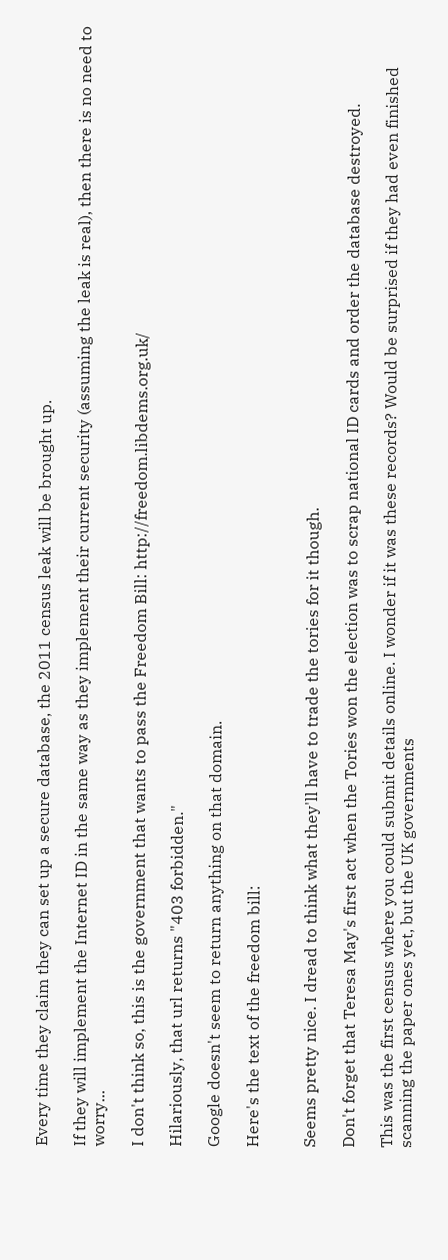Every time they claim they can set up a secure database, the 2011 census leak will be brought up.

If they will implement the Internet ID in the same way as they implement their current security (assuming the leak is real), then there is no need to worry...

I don't think so, this is the government that wants to pass the Freedom Bill: http://freedom.libdems.org.uk/

Hilariously, that url returns "403 forbidden."

Google doesn't seem to return anything on that domain.

Here's the text of the freedom bill:


Seems pretty nice. I dread to think what they'll have to trade the tories for it though.

Don't forget that Teresa May's first act when the Tories won the election was to scrap national ID cards and order the database destroyed.

This was the first census where you could submit details online. I wonder if it was these records? Would be surprised if they had even finished scanning the paper ones yet, but the UK governments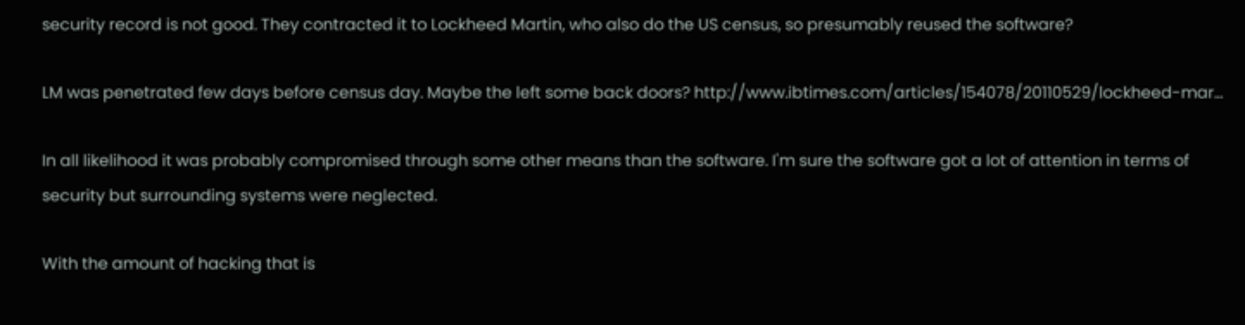security record is not good. They contracted it to Lockheed Martin, who also do the US census, so presumably reused the software?

LM was penetrated few days before census day. Maybe the left some back doors? http://www.ibtimes.com/articles/154078/20110529/lockheed-mar...

In all likelihood it was probably compromised through some other means than the software. I'm sure the software got a lot of attention in terms of security but surrounding systems were neglected.

With the amount of hacking that is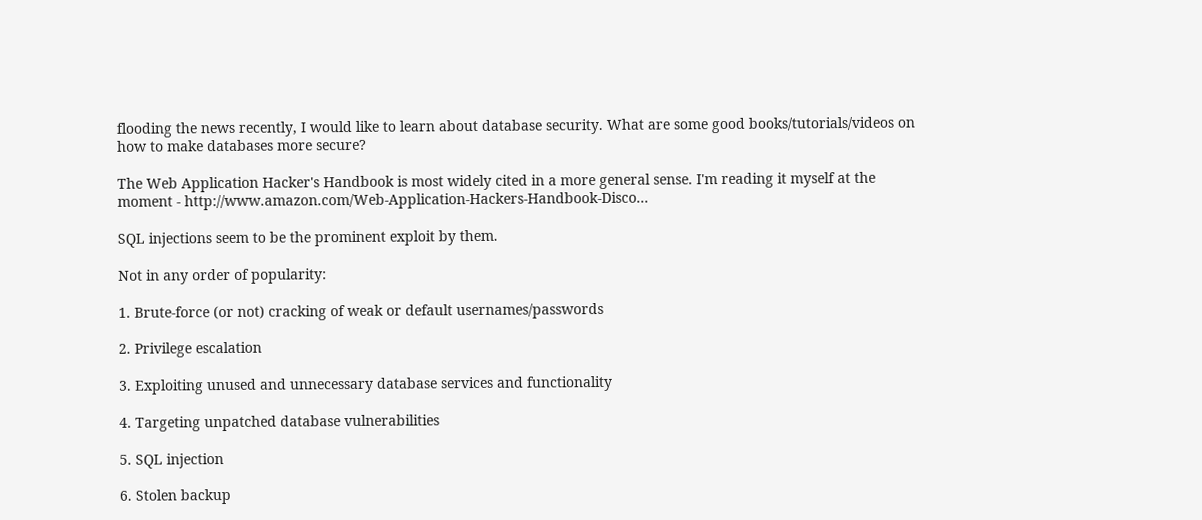flooding the news recently, I would like to learn about database security. What are some good books/tutorials/videos on how to make databases more secure?

The Web Application Hacker's Handbook is most widely cited in a more general sense. I'm reading it myself at the moment - http://www.amazon.com/Web-Application-Hackers-Handbook-Disco...

SQL injections seem to be the prominent exploit by them.

Not in any order of popularity:

1. Brute-force (or not) cracking of weak or default usernames/passwords

2. Privilege escalation

3. Exploiting unused and unnecessary database services and functionality

4. Targeting unpatched database vulnerabilities

5. SQL injection

6. Stolen backup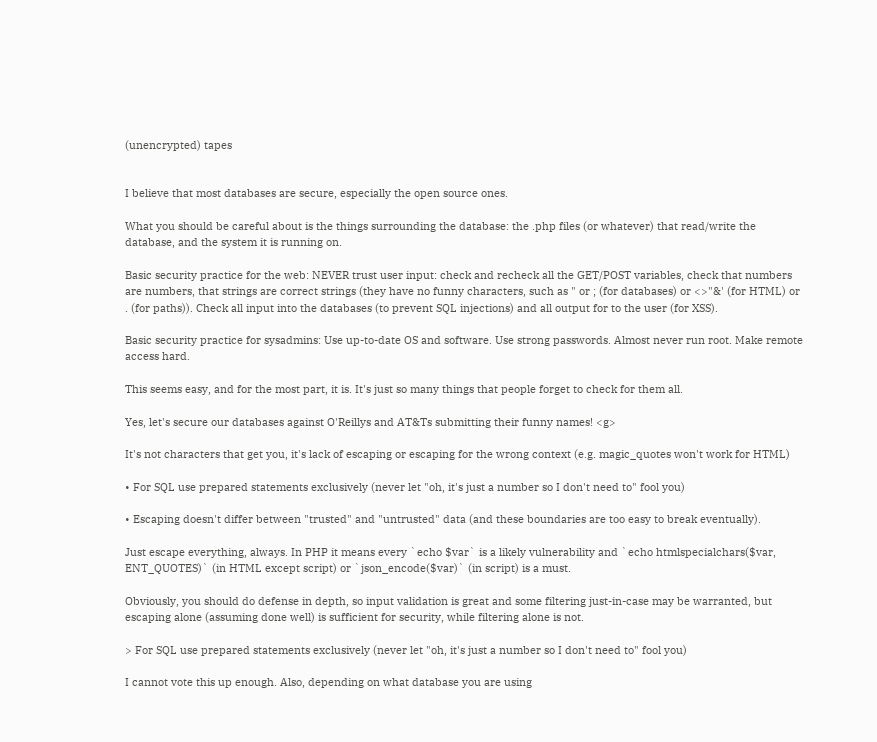(unencrypted) tapes


I believe that most databases are secure, especially the open source ones.

What you should be careful about is the things surrounding the database: the .php files (or whatever) that read/write the database, and the system it is running on.

Basic security practice for the web: NEVER trust user input: check and recheck all the GET/POST variables, check that numbers are numbers, that strings are correct strings (they have no funny characters, such as " or ; (for databases) or <>"&' (for HTML) or . (for paths)). Check all input into the databases (to prevent SQL injections) and all output for to the user (for XSS).

Basic security practice for sysadmins: Use up-to-date OS and software. Use strong passwords. Almost never run root. Make remote access hard.

This seems easy, and for the most part, it is. It's just so many things that people forget to check for them all.

Yes, let's secure our databases against O'Reillys and AT&Ts submitting their funny names! <g>

It's not characters that get you, it's lack of escaping or escaping for the wrong context (e.g. magic_quotes won't work for HTML)

• For SQL use prepared statements exclusively (never let "oh, it's just a number so I don't need to" fool you)

• Escaping doesn't differ between "trusted" and "untrusted" data (and these boundaries are too easy to break eventually).

Just escape everything, always. In PHP it means every `echo $var` is a likely vulnerability and `echo htmlspecialchars($var, ENT_QUOTES)` (in HTML except script) or `json_encode($var)` (in script) is a must.

Obviously, you should do defense in depth, so input validation is great and some filtering just-in-case may be warranted, but escaping alone (assuming done well) is sufficient for security, while filtering alone is not.

> For SQL use prepared statements exclusively (never let "oh, it's just a number so I don't need to" fool you)

I cannot vote this up enough. Also, depending on what database you are using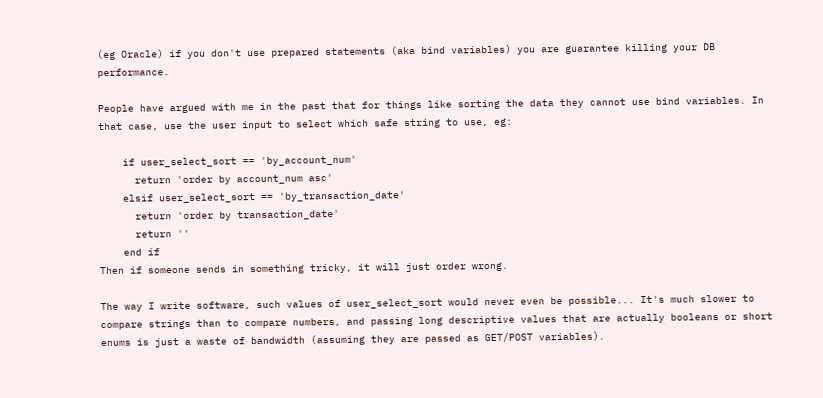(eg Oracle) if you don't use prepared statements (aka bind variables) you are guarantee killing your DB performance.

People have argued with me in the past that for things like sorting the data they cannot use bind variables. In that case, use the user input to select which safe string to use, eg:

    if user_select_sort == 'by_account_num'
      return 'order by account_num asc'
    elsif user_select_sort == 'by_transaction_date'
      return 'order by transaction_date'
      return ''
    end if
Then if someone sends in something tricky, it will just order wrong.

The way I write software, such values of user_select_sort would never even be possible... It's much slower to compare strings than to compare numbers, and passing long descriptive values that are actually booleans or short enums is just a waste of bandwidth (assuming they are passed as GET/POST variables).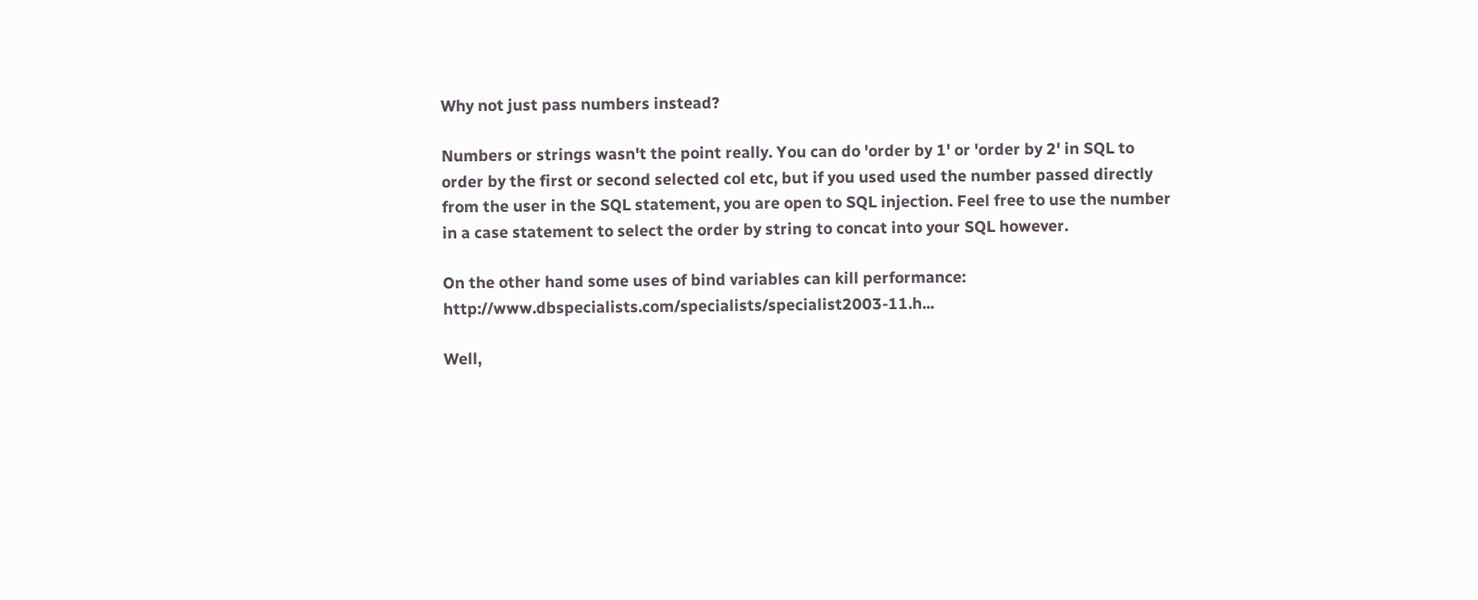Why not just pass numbers instead?

Numbers or strings wasn't the point really. You can do 'order by 1' or 'order by 2' in SQL to order by the first or second selected col etc, but if you used used the number passed directly from the user in the SQL statement, you are open to SQL injection. Feel free to use the number in a case statement to select the order by string to concat into your SQL however.

On the other hand some uses of bind variables can kill performance: http://www.dbspecialists.com/specialists/specialist2003-11.h...

Well,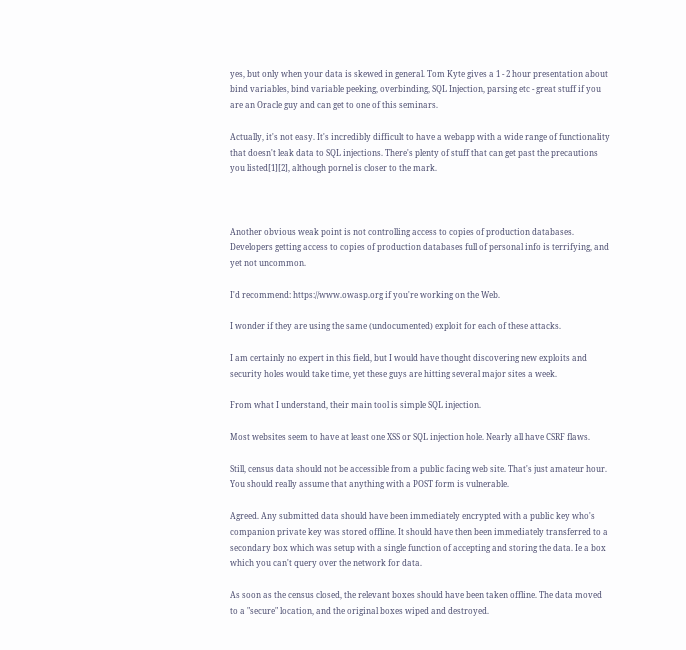yes, but only when your data is skewed in general. Tom Kyte gives a 1 - 2 hour presentation about bind variables, bind variable peeking, overbinding, SQL Injection, parsing etc - great stuff if you are an Oracle guy and can get to one of this seminars.

Actually, it's not easy. It's incredibly difficult to have a webapp with a wide range of functionality that doesn't leak data to SQL injections. There's plenty of stuff that can get past the precautions you listed[1][2], although pornel is closer to the mark.



Another obvious weak point is not controlling access to copies of production databases. Developers getting access to copies of production databases full of personal info is terrifying, and yet not uncommon.

I'd recommend: https://www.owasp.org if you're working on the Web.

I wonder if they are using the same (undocumented) exploit for each of these attacks.

I am certainly no expert in this field, but I would have thought discovering new exploits and security holes would take time, yet these guys are hitting several major sites a week.

From what I understand, their main tool is simple SQL injection.

Most websites seem to have at least one XSS or SQL injection hole. Nearly all have CSRF flaws.

Still, census data should not be accessible from a public facing web site. That's just amateur hour. You should really assume that anything with a POST form is vulnerable.

Agreed. Any submitted data should have been immediately encrypted with a public key who's companion private key was stored offline. It should have then been immediately transferred to a secondary box which was setup with a single function of accepting and storing the data. Ie a box which you can't query over the network for data.

As soon as the census closed, the relevant boxes should have been taken offline. The data moved to a "secure" location, and the original boxes wiped and destroyed.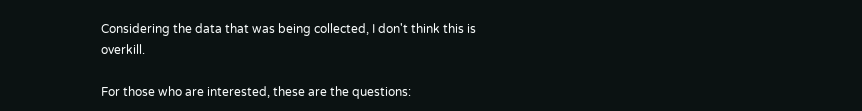Considering the data that was being collected, I don't think this is overkill.

For those who are interested, these are the questions: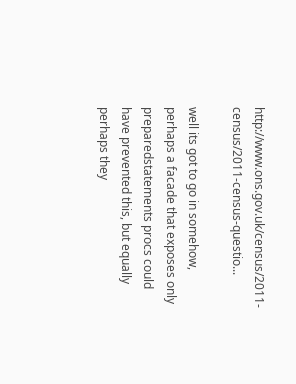http://www.ons.gov.uk/census/2011-census/2011-census-questio...

well its got to go in somehow, perhaps a facade that exposes only preparedstatements procs could have prevented this, but equally perhaps they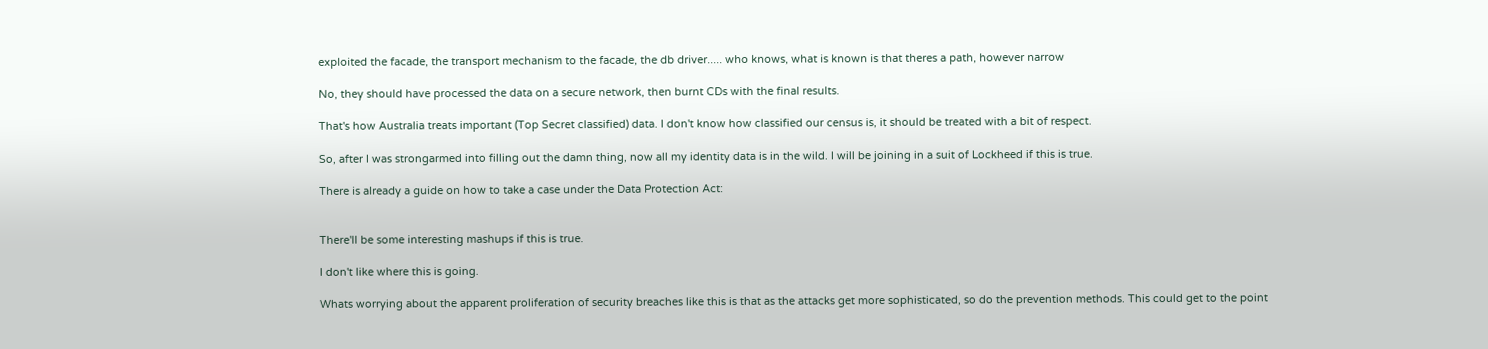exploited the facade, the transport mechanism to the facade, the db driver..... who knows, what is known is that theres a path, however narrow

No, they should have processed the data on a secure network, then burnt CDs with the final results.

That's how Australia treats important (Top Secret classified) data. I don't know how classified our census is, it should be treated with a bit of respect.

So, after I was strongarmed into filling out the damn thing, now all my identity data is in the wild. I will be joining in a suit of Lockheed if this is true.

There is already a guide on how to take a case under the Data Protection Act:


There'll be some interesting mashups if this is true.

I don't like where this is going.

Whats worrying about the apparent proliferation of security breaches like this is that as the attacks get more sophisticated, so do the prevention methods. This could get to the point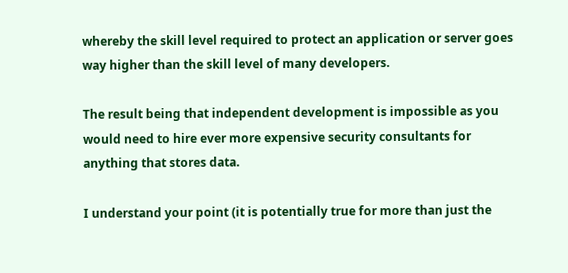whereby the skill level required to protect an application or server goes way higher than the skill level of many developers.

The result being that independent development is impossible as you would need to hire ever more expensive security consultants for anything that stores data.

I understand your point (it is potentially true for more than just the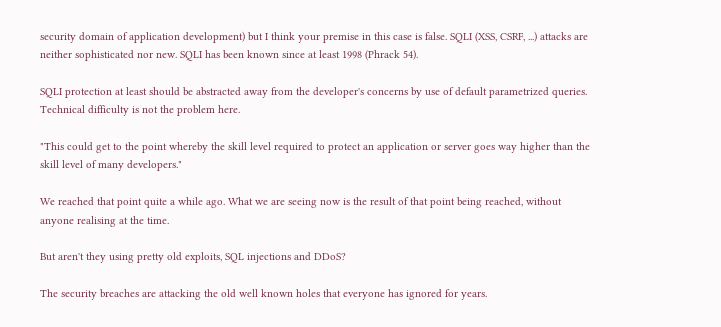security domain of application development) but I think your premise in this case is false. SQLI (XSS, CSRF, ...) attacks are neither sophisticated nor new. SQLI has been known since at least 1998 (Phrack 54).

SQLI protection at least should be abstracted away from the developer's concerns by use of default parametrized queries. Technical difficulty is not the problem here.

"This could get to the point whereby the skill level required to protect an application or server goes way higher than the skill level of many developers."

We reached that point quite a while ago. What we are seeing now is the result of that point being reached, without anyone realising at the time.

But aren't they using pretty old exploits, SQL injections and DDoS?

The security breaches are attacking the old well known holes that everyone has ignored for years.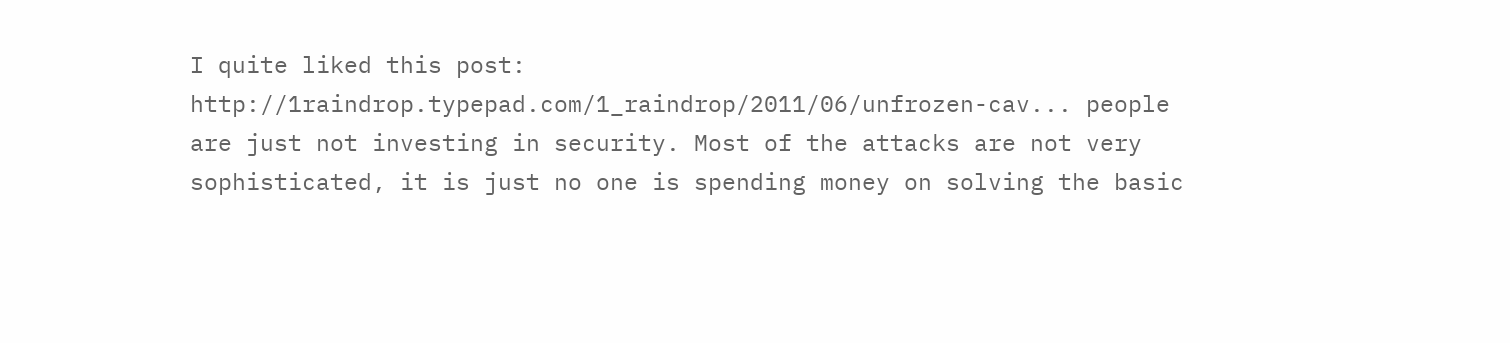I quite liked this post: http://1raindrop.typepad.com/1_raindrop/2011/06/unfrozen-cav... people are just not investing in security. Most of the attacks are not very sophisticated, it is just no one is spending money on solving the basic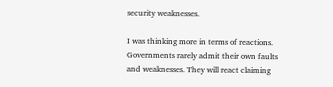security weaknesses.

I was thinking more in terms of reactions. Governments rarely admit their own faults and weaknesses. They will react claiming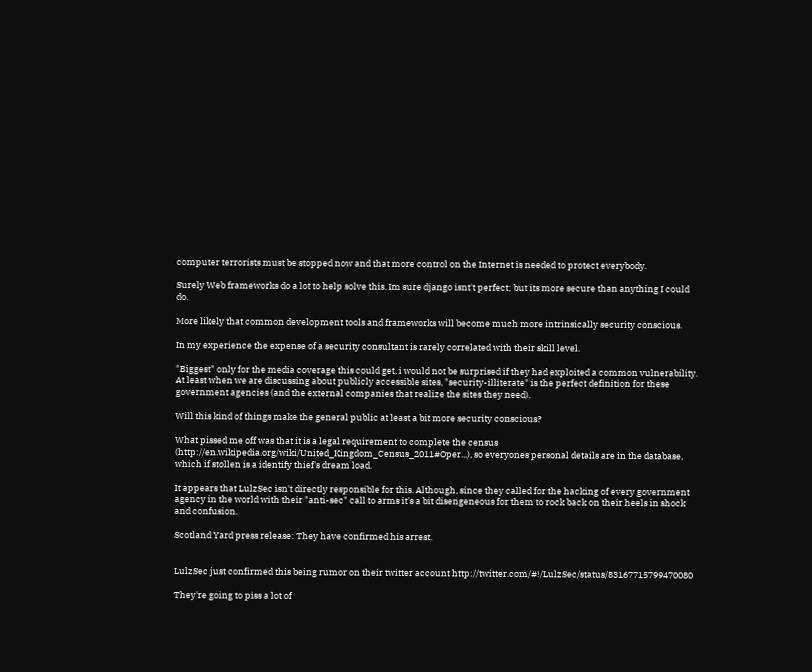computer terrorists must be stopped now and that more control on the Internet is needed to protect everybody.

Surely Web frameworks do a lot to help solve this. Im sure django isnt't perfect; but its more secure than anything I could do.

More likely that common development tools and frameworks will become much more intrinsically security conscious.

In my experience the expense of a security consultant is rarely correlated with their skill level.

"Biggest" only for the media coverage this could get, i would not be surprised if they had exploited a common vulnerability. At least when we are discussing about publicly accessible sites, "security-illiterate" is the perfect definition for these government agencies (and the external companies that realize the sites they need).

Will this kind of things make the general public at least a bit more security conscious?

What pissed me off was that it is a legal requirement to complete the census (http://en.wikipedia.org/wiki/United_Kingdom_Census_2011#Oper...), so everyones personal details are in the database, which if stollen is a identify thief's dream load.

It appears that LulzSec isn't directly responsible for this. Although, since they called for the hacking of every government agency in the world with their "anti-sec" call to arms it's a bit disengeneous for them to rock back on their heels in shock and confusion.

Scotland Yard press release: They have confirmed his arrest.


LulzSec just confirmed this being rumor on their twitter account http://twitter.com/#!/LulzSec/status/83167715799470080

They're going to piss a lot of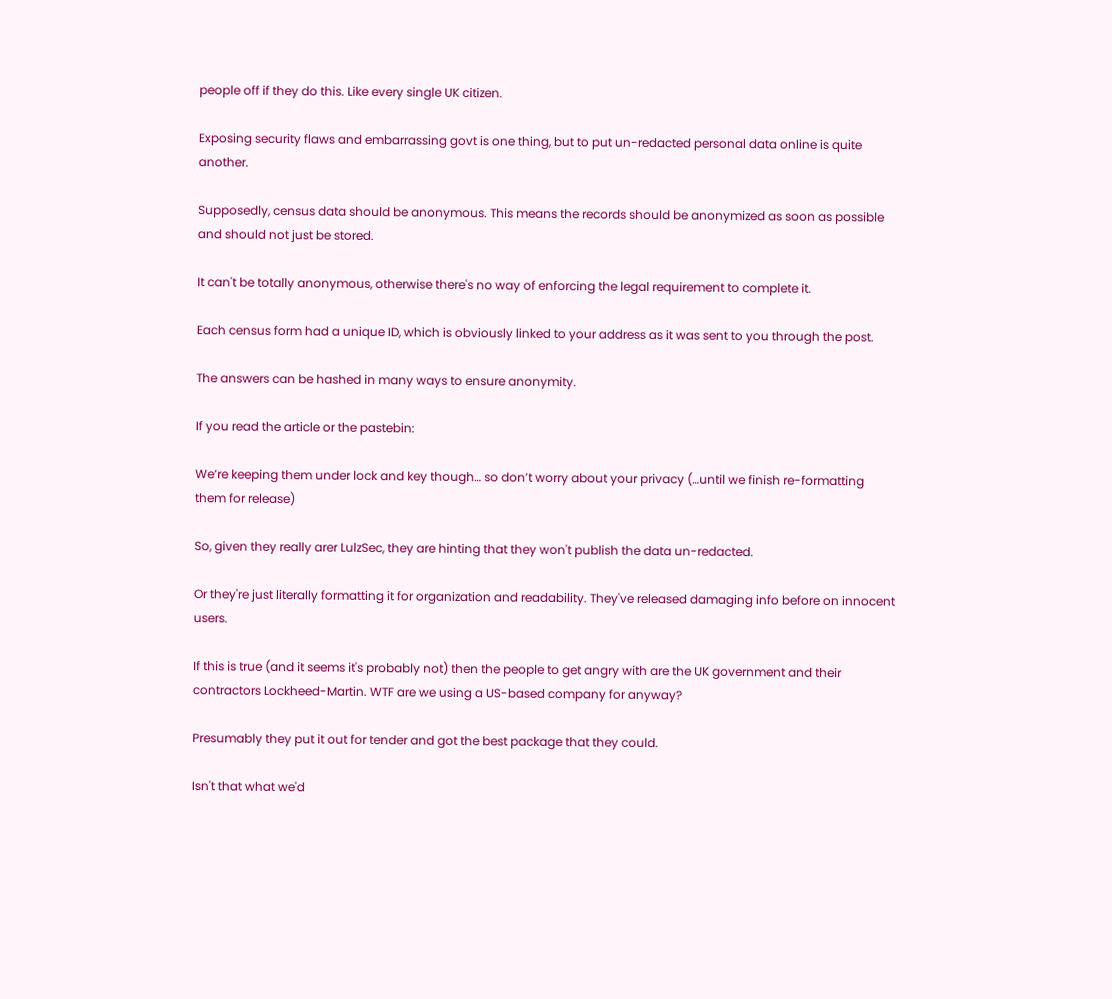people off if they do this. Like every single UK citizen.

Exposing security flaws and embarrassing govt is one thing, but to put un-redacted personal data online is quite another.

Supposedly, census data should be anonymous. This means the records should be anonymized as soon as possible and should not just be stored.

It can't be totally anonymous, otherwise there's no way of enforcing the legal requirement to complete it.

Each census form had a unique ID, which is obviously linked to your address as it was sent to you through the post.

The answers can be hashed in many ways to ensure anonymity.

If you read the article or the pastebin:

We’re keeping them under lock and key though… so don’t worry about your privacy (…until we finish re-formatting them for release)

So, given they really arer LulzSec, they are hinting that they won't publish the data un-redacted.

Or they're just literally formatting it for organization and readability. They've released damaging info before on innocent users.

If this is true (and it seems it's probably not) then the people to get angry with are the UK government and their contractors Lockheed-Martin. WTF are we using a US-based company for anyway?

Presumably they put it out for tender and got the best package that they could.

Isn't that what we'd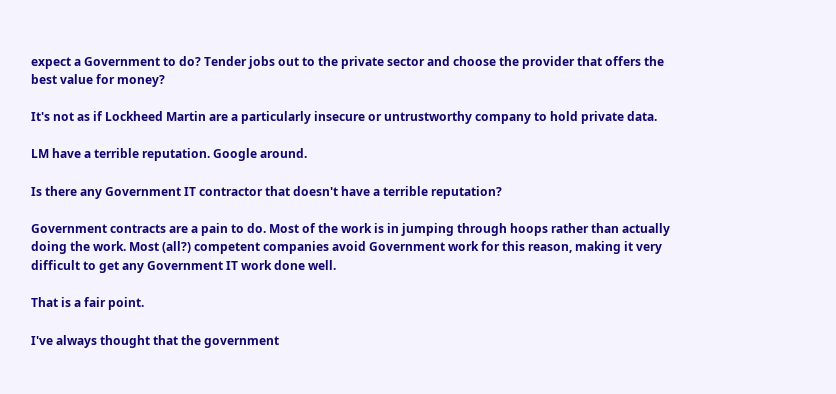expect a Government to do? Tender jobs out to the private sector and choose the provider that offers the best value for money?

It's not as if Lockheed Martin are a particularly insecure or untrustworthy company to hold private data.

LM have a terrible reputation. Google around.

Is there any Government IT contractor that doesn't have a terrible reputation?

Government contracts are a pain to do. Most of the work is in jumping through hoops rather than actually doing the work. Most (all?) competent companies avoid Government work for this reason, making it very difficult to get any Government IT work done well.

That is a fair point.

I've always thought that the government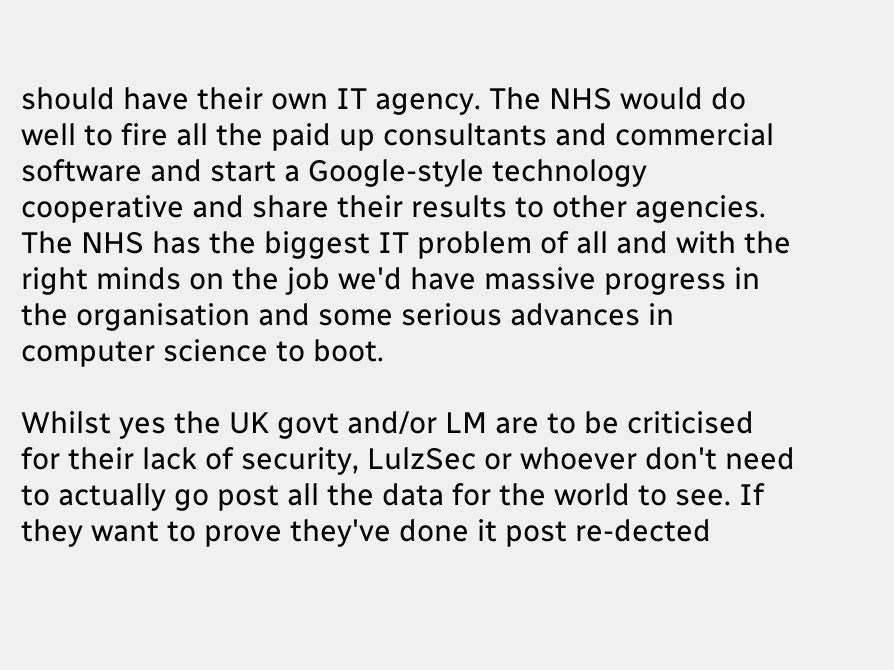should have their own IT agency. The NHS would do well to fire all the paid up consultants and commercial software and start a Google-style technology cooperative and share their results to other agencies. The NHS has the biggest IT problem of all and with the right minds on the job we'd have massive progress in the organisation and some serious advances in computer science to boot.

Whilst yes the UK govt and/or LM are to be criticised for their lack of security, LulzSec or whoever don't need to actually go post all the data for the world to see. If they want to prove they've done it post re-dected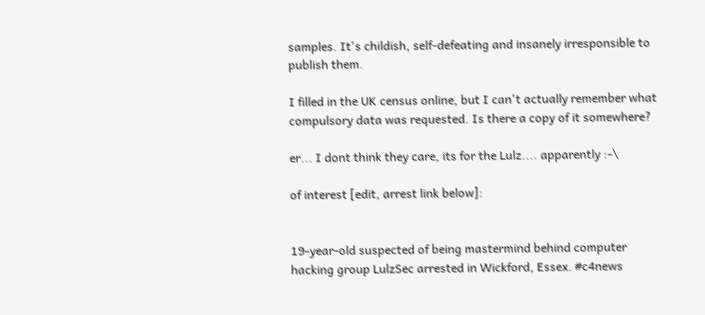samples. It's childish, self-defeating and insanely irresponsible to publish them.

I filled in the UK census online, but I can't actually remember what compulsory data was requested. Is there a copy of it somewhere?

er... I dont think they care, its for the Lulz.... apparently :-\

of interest [edit, arrest link below]:


19-year-old suspected of being mastermind behind computer hacking group LulzSec arrested in Wickford, Essex. #c4news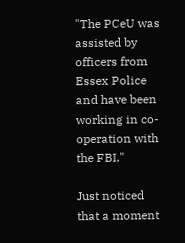"The PCeU was assisted by officers from Essex Police and have been working in co-operation with the FBI."

Just noticed that a moment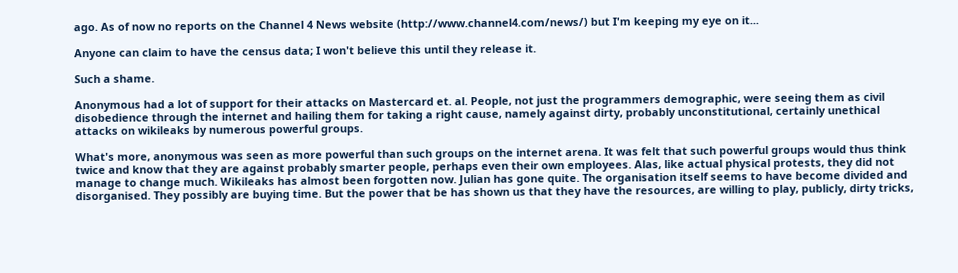ago. As of now no reports on the Channel 4 News website (http://www.channel4.com/news/) but I'm keeping my eye on it...

Anyone can claim to have the census data; I won't believe this until they release it.

Such a shame.

Anonymous had a lot of support for their attacks on Mastercard et. al. People, not just the programmers demographic, were seeing them as civil disobedience through the internet and hailing them for taking a right cause, namely against dirty, probably unconstitutional, certainly unethical attacks on wikileaks by numerous powerful groups.

What's more, anonymous was seen as more powerful than such groups on the internet arena. It was felt that such powerful groups would thus think twice and know that they are against probably smarter people, perhaps even their own employees. Alas, like actual physical protests, they did not manage to change much. Wikileaks has almost been forgotten now. Julian has gone quite. The organisation itself seems to have become divided and disorganised. They possibly are buying time. But the power that be has shown us that they have the resources, are willing to play, publicly, dirty tricks,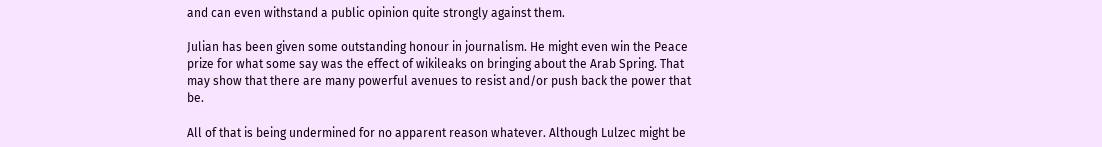and can even withstand a public opinion quite strongly against them.

Julian has been given some outstanding honour in journalism. He might even win the Peace prize for what some say was the effect of wikileaks on bringing about the Arab Spring. That may show that there are many powerful avenues to resist and/or push back the power that be.

All of that is being undermined for no apparent reason whatever. Although Lulzec might be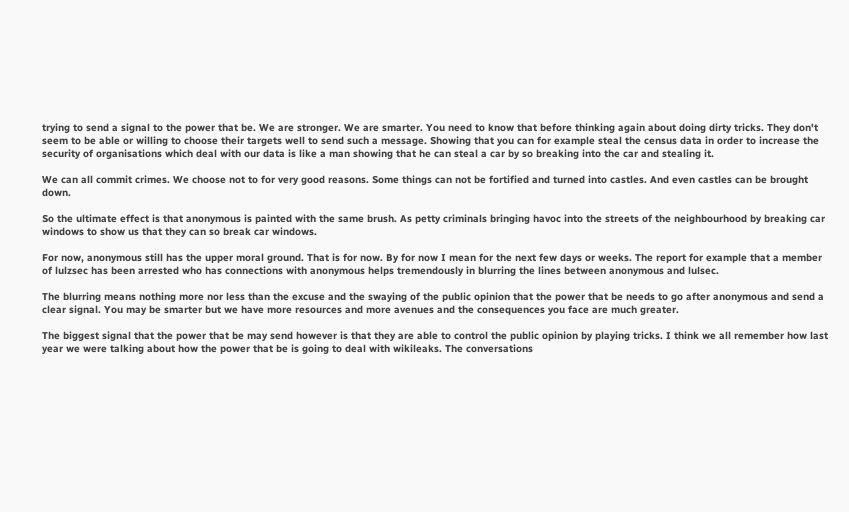trying to send a signal to the power that be. We are stronger. We are smarter. You need to know that before thinking again about doing dirty tricks. They don't seem to be able or willing to choose their targets well to send such a message. Showing that you can for example steal the census data in order to increase the security of organisations which deal with our data is like a man showing that he can steal a car by so breaking into the car and stealing it.

We can all commit crimes. We choose not to for very good reasons. Some things can not be fortified and turned into castles. And even castles can be brought down.

So the ultimate effect is that anonymous is painted with the same brush. As petty criminals bringing havoc into the streets of the neighbourhood by breaking car windows to show us that they can so break car windows.

For now, anonymous still has the upper moral ground. That is for now. By for now I mean for the next few days or weeks. The report for example that a member of lulzsec has been arrested who has connections with anonymous helps tremendously in blurring the lines between anonymous and lulsec.

The blurring means nothing more nor less than the excuse and the swaying of the public opinion that the power that be needs to go after anonymous and send a clear signal. You may be smarter but we have more resources and more avenues and the consequences you face are much greater.

The biggest signal that the power that be may send however is that they are able to control the public opinion by playing tricks. I think we all remember how last year we were talking about how the power that be is going to deal with wikileaks. The conversations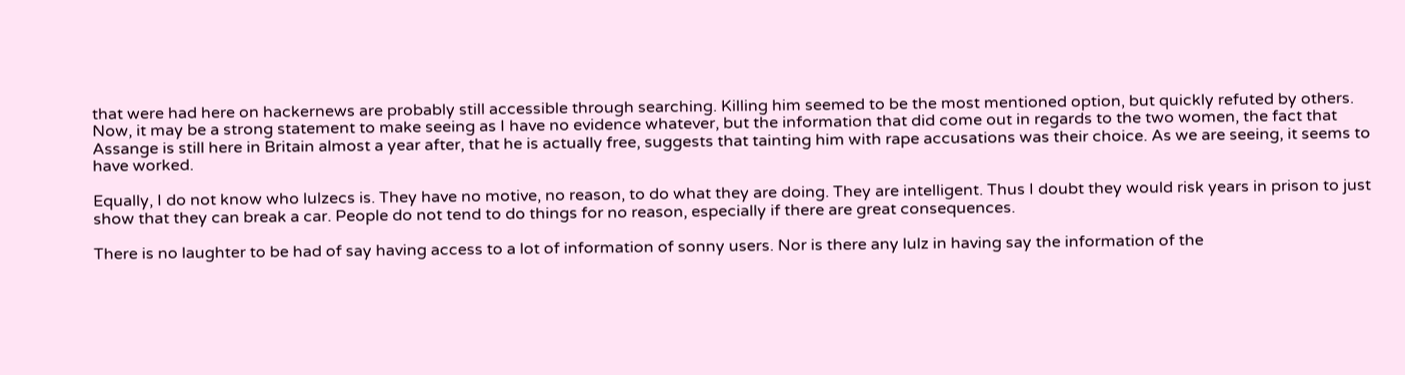that were had here on hackernews are probably still accessible through searching. Killing him seemed to be the most mentioned option, but quickly refuted by others. Now, it may be a strong statement to make seeing as I have no evidence whatever, but the information that did come out in regards to the two women, the fact that Assange is still here in Britain almost a year after, that he is actually free, suggests that tainting him with rape accusations was their choice. As we are seeing, it seems to have worked.

Equally, I do not know who lulzecs is. They have no motive, no reason, to do what they are doing. They are intelligent. Thus I doubt they would risk years in prison to just show that they can break a car. People do not tend to do things for no reason, especially if there are great consequences.

There is no laughter to be had of say having access to a lot of information of sonny users. Nor is there any lulz in having say the information of the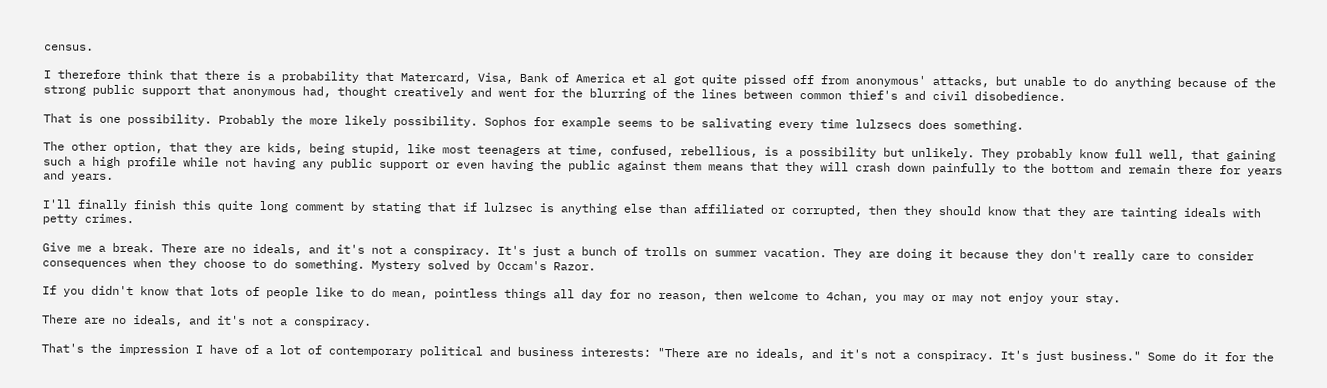census.

I therefore think that there is a probability that Matercard, Visa, Bank of America et al got quite pissed off from anonymous' attacks, but unable to do anything because of the strong public support that anonymous had, thought creatively and went for the blurring of the lines between common thief's and civil disobedience.

That is one possibility. Probably the more likely possibility. Sophos for example seems to be salivating every time lulzsecs does something.

The other option, that they are kids, being stupid, like most teenagers at time, confused, rebellious, is a possibility but unlikely. They probably know full well, that gaining such a high profile while not having any public support or even having the public against them means that they will crash down painfully to the bottom and remain there for years and years.

I'll finally finish this quite long comment by stating that if lulzsec is anything else than affiliated or corrupted, then they should know that they are tainting ideals with petty crimes.

Give me a break. There are no ideals, and it's not a conspiracy. It's just a bunch of trolls on summer vacation. They are doing it because they don't really care to consider consequences when they choose to do something. Mystery solved by Occam's Razor.

If you didn't know that lots of people like to do mean, pointless things all day for no reason, then welcome to 4chan, you may or may not enjoy your stay.

There are no ideals, and it's not a conspiracy.

That's the impression I have of a lot of contemporary political and business interests: "There are no ideals, and it's not a conspiracy. It's just business." Some do it for the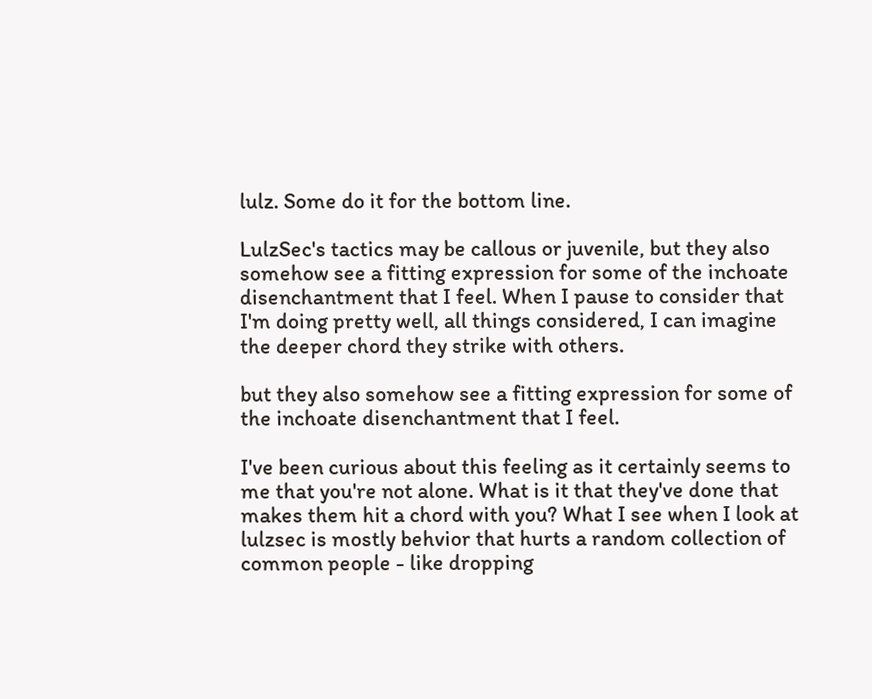lulz. Some do it for the bottom line.

LulzSec's tactics may be callous or juvenile, but they also somehow see a fitting expression for some of the inchoate disenchantment that I feel. When I pause to consider that I'm doing pretty well, all things considered, I can imagine the deeper chord they strike with others.

but they also somehow see a fitting expression for some of the inchoate disenchantment that I feel.

I've been curious about this feeling as it certainly seems to me that you're not alone. What is it that they've done that makes them hit a chord with you? What I see when I look at lulzsec is mostly behvior that hurts a random collection of common people - like dropping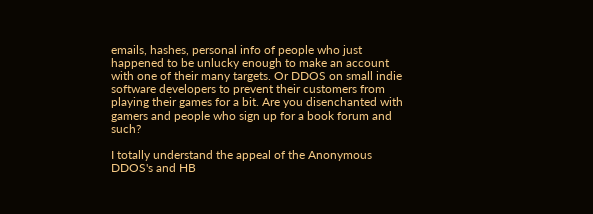emails, hashes, personal info of people who just happened to be unlucky enough to make an account with one of their many targets. Or DDOS on small indie software developers to prevent their customers from playing their games for a bit. Are you disenchanted with gamers and people who sign up for a book forum and such?

I totally understand the appeal of the Anonymous DDOS's and HB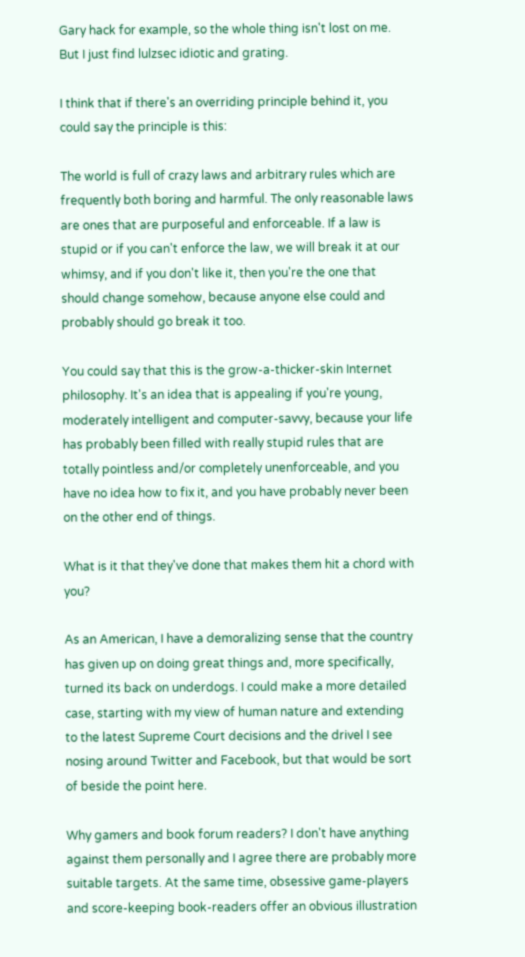Gary hack for example, so the whole thing isn't lost on me. But I just find lulzsec idiotic and grating.

I think that if there's an overriding principle behind it, you could say the principle is this:

The world is full of crazy laws and arbitrary rules which are frequently both boring and harmful. The only reasonable laws are ones that are purposeful and enforceable. If a law is stupid or if you can't enforce the law, we will break it at our whimsy, and if you don't like it, then you're the one that should change somehow, because anyone else could and probably should go break it too.

You could say that this is the grow-a-thicker-skin Internet philosophy. It's an idea that is appealing if you're young, moderately intelligent and computer-savvy, because your life has probably been filled with really stupid rules that are totally pointless and/or completely unenforceable, and you have no idea how to fix it, and you have probably never been on the other end of things.

What is it that they've done that makes them hit a chord with you?

As an American, I have a demoralizing sense that the country has given up on doing great things and, more specifically, turned its back on underdogs. I could make a more detailed case, starting with my view of human nature and extending to the latest Supreme Court decisions and the drivel I see nosing around Twitter and Facebook, but that would be sort of beside the point here.

Why gamers and book forum readers? I don't have anything against them personally and I agree there are probably more suitable targets. At the same time, obsessive game-players and score-keeping book-readers offer an obvious illustration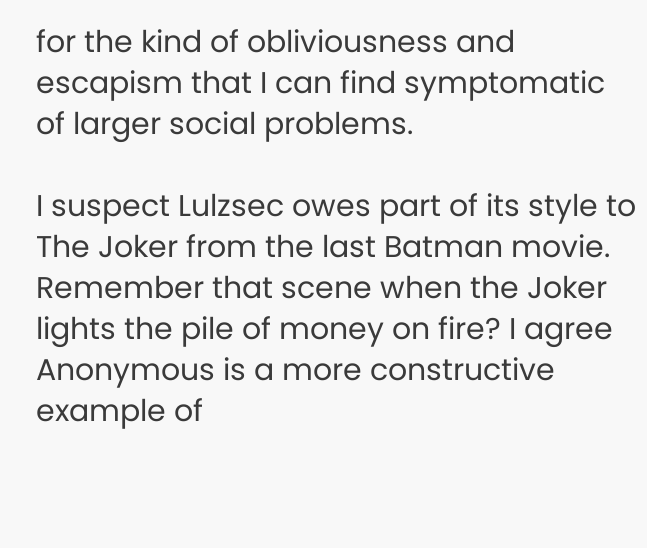for the kind of obliviousness and escapism that I can find symptomatic of larger social problems.

I suspect Lulzsec owes part of its style to The Joker from the last Batman movie. Remember that scene when the Joker lights the pile of money on fire? I agree Anonymous is a more constructive example of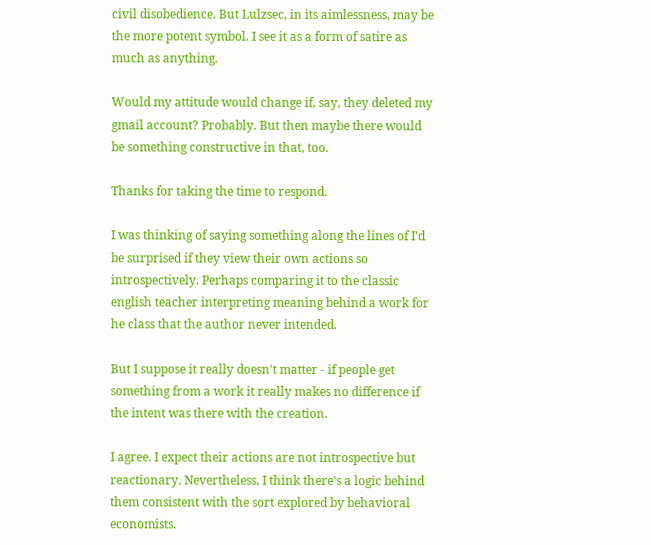civil disobedience. But Lulzsec, in its aimlessness, may be the more potent symbol. I see it as a form of satire as much as anything.

Would my attitude would change if, say, they deleted my gmail account? Probably. But then maybe there would be something constructive in that, too.

Thanks for taking the time to respond.

I was thinking of saying something along the lines of I'd be surprised if they view their own actions so introspectively. Perhaps comparing it to the classic english teacher interpreting meaning behind a work for he class that the author never intended.

But I suppose it really doesn't matter - if people get something from a work it really makes no difference if the intent was there with the creation.

I agree. I expect their actions are not introspective but reactionary. Nevertheless, I think there's a logic behind them consistent with the sort explored by behavioral economists.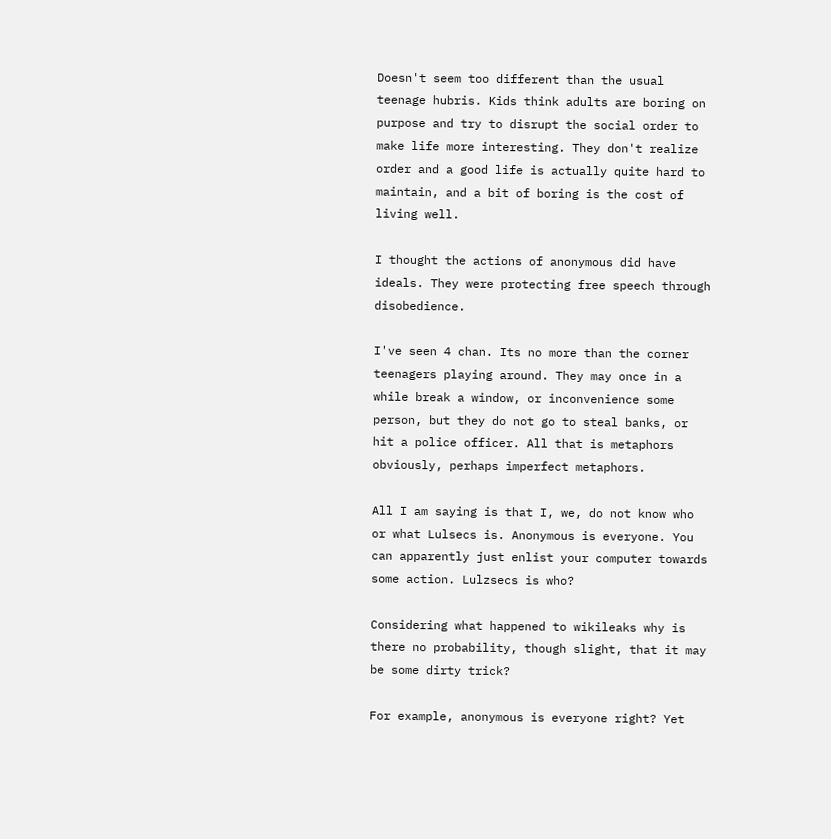Doesn't seem too different than the usual teenage hubris. Kids think adults are boring on purpose and try to disrupt the social order to make life more interesting. They don't realize order and a good life is actually quite hard to maintain, and a bit of boring is the cost of living well.

I thought the actions of anonymous did have ideals. They were protecting free speech through disobedience.

I've seen 4 chan. Its no more than the corner teenagers playing around. They may once in a while break a window, or inconvenience some person, but they do not go to steal banks, or hit a police officer. All that is metaphors obviously, perhaps imperfect metaphors.

All I am saying is that I, we, do not know who or what Lulsecs is. Anonymous is everyone. You can apparently just enlist your computer towards some action. Lulzsecs is who?

Considering what happened to wikileaks why is there no probability, though slight, that it may be some dirty trick?

For example, anonymous is everyone right? Yet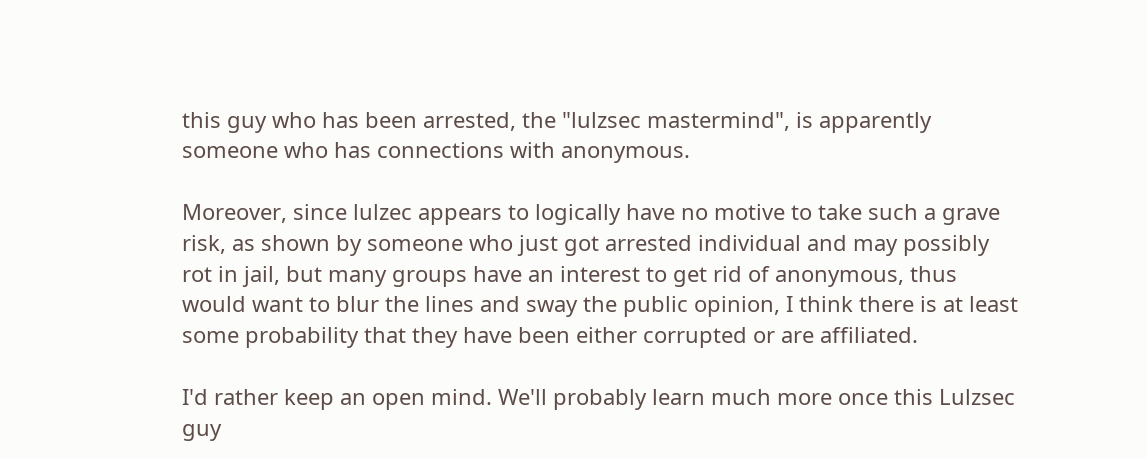this guy who has been arrested, the "lulzsec mastermind", is apparently someone who has connections with anonymous.

Moreover, since lulzec appears to logically have no motive to take such a grave risk, as shown by someone who just got arrested individual and may possibly rot in jail, but many groups have an interest to get rid of anonymous, thus would want to blur the lines and sway the public opinion, I think there is at least some probability that they have been either corrupted or are affiliated.

I'd rather keep an open mind. We'll probably learn much more once this Lulzsec guy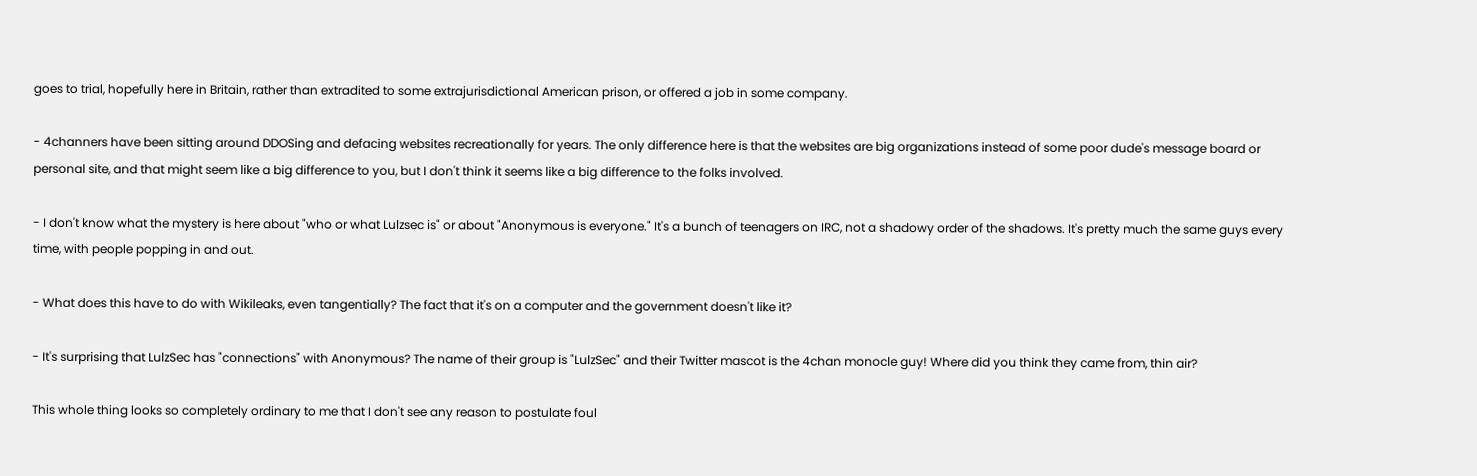goes to trial, hopefully here in Britain, rather than extradited to some extrajurisdictional American prison, or offered a job in some company.

- 4channers have been sitting around DDOSing and defacing websites recreationally for years. The only difference here is that the websites are big organizations instead of some poor dude's message board or personal site, and that might seem like a big difference to you, but I don't think it seems like a big difference to the folks involved.

- I don't know what the mystery is here about "who or what Lulzsec is" or about "Anonymous is everyone." It's a bunch of teenagers on IRC, not a shadowy order of the shadows. It's pretty much the same guys every time, with people popping in and out.

- What does this have to do with Wikileaks, even tangentially? The fact that it's on a computer and the government doesn't like it?

- It's surprising that LulzSec has "connections" with Anonymous? The name of their group is "LulzSec" and their Twitter mascot is the 4chan monocle guy! Where did you think they came from, thin air?

This whole thing looks so completely ordinary to me that I don't see any reason to postulate foul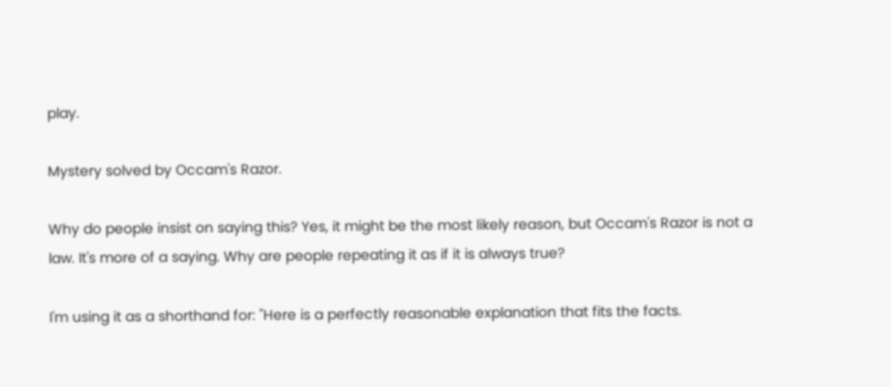play.

Mystery solved by Occam's Razor.

Why do people insist on saying this? Yes, it might be the most likely reason, but Occam's Razor is not a law. It's more of a saying. Why are people repeating it as if it is always true?

I'm using it as a shorthand for: "Here is a perfectly reasonable explanation that fits the facts.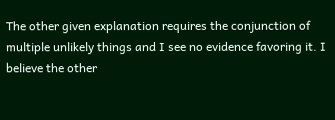The other given explanation requires the conjunction of multiple unlikely things and I see no evidence favoring it. I believe the other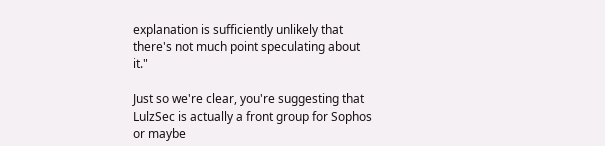explanation is sufficiently unlikely that there's not much point speculating about it."

Just so we're clear, you're suggesting that LulzSec is actually a front group for Sophos or maybe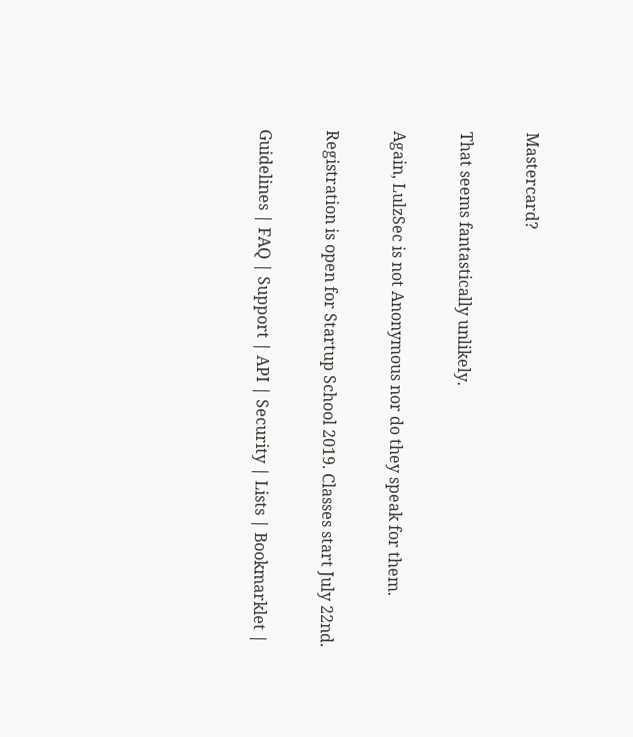Mastercard?

That seems fantastically unlikely.

Again, LulzSec is not Anonymous nor do they speak for them.

Registration is open for Startup School 2019. Classes start July 22nd.

Guidelines | FAQ | Support | API | Security | Lists | Bookmarklet |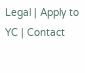Legal | Apply to YC | Contact